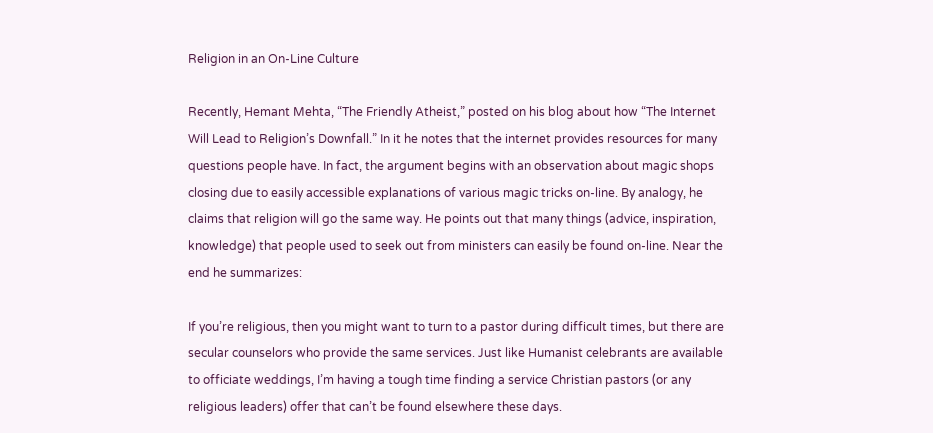Religion in an On-Line Culture

Recently, Hemant Mehta, “The Friendly Atheist,” posted on his blog about how “The Internet Will Lead to Religion’s Downfall.” In it he notes that the internet provides resources for many questions people have. In fact, the argument begins with an observation about magic shops closing due to easily accessible explanations of various magic tricks on-line. By analogy, he claims that religion will go the same way. He points out that many things (advice, inspiration, knowledge) that people used to seek out from ministers can easily be found on-line. Near the end he summarizes:

If you’re religious, then you might want to turn to a pastor during difficult times, but there are secular counselors who provide the same services. Just like Humanist celebrants are available to officiate weddings, I’m having a tough time finding a service Christian pastors (or any religious leaders) offer that can’t be found elsewhere these days.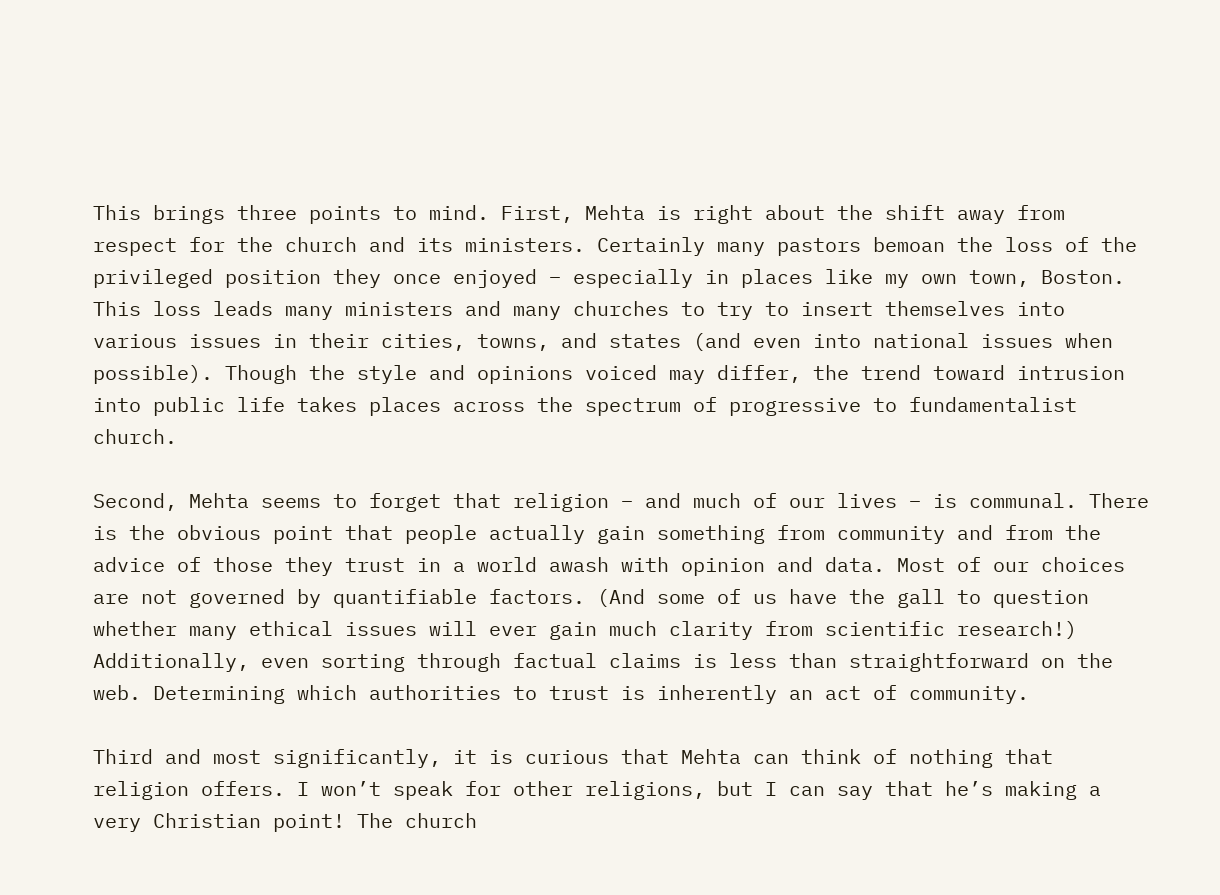This brings three points to mind. First, Mehta is right about the shift away from respect for the church and its ministers. Certainly many pastors bemoan the loss of the privileged position they once enjoyed – especially in places like my own town, Boston. This loss leads many ministers and many churches to try to insert themselves into various issues in their cities, towns, and states (and even into national issues when possible). Though the style and opinions voiced may differ, the trend toward intrusion into public life takes places across the spectrum of progressive to fundamentalist church.

Second, Mehta seems to forget that religion – and much of our lives – is communal. There is the obvious point that people actually gain something from community and from the advice of those they trust in a world awash with opinion and data. Most of our choices are not governed by quantifiable factors. (And some of us have the gall to question whether many ethical issues will ever gain much clarity from scientific research!) Additionally, even sorting through factual claims is less than straightforward on the web. Determining which authorities to trust is inherently an act of community.

Third and most significantly, it is curious that Mehta can think of nothing that religion offers. I won’t speak for other religions, but I can say that he’s making a very Christian point! The church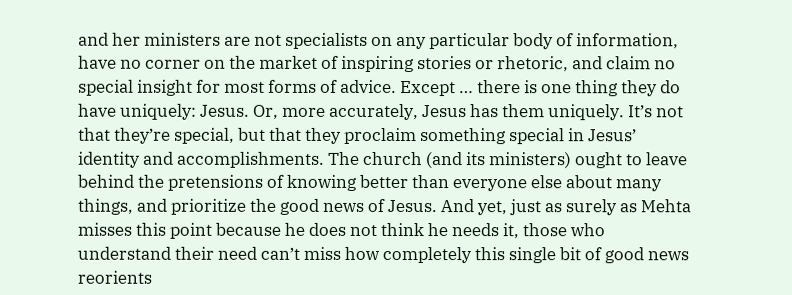and her ministers are not specialists on any particular body of information, have no corner on the market of inspiring stories or rhetoric, and claim no special insight for most forms of advice. Except … there is one thing they do have uniquely: Jesus. Or, more accurately, Jesus has them uniquely. It’s not that they’re special, but that they proclaim something special in Jesus’ identity and accomplishments. The church (and its ministers) ought to leave behind the pretensions of knowing better than everyone else about many things, and prioritize the good news of Jesus. And yet, just as surely as Mehta misses this point because he does not think he needs it, those who understand their need can’t miss how completely this single bit of good news reorients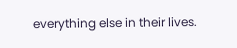everything else in their lives.